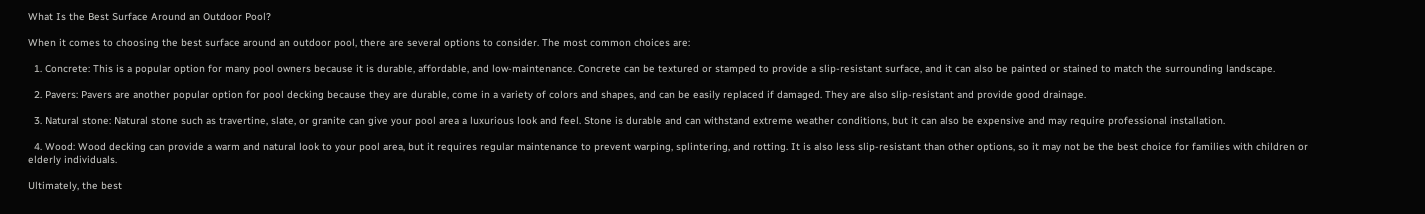What Is the Best Surface Around an Outdoor Pool?

When it comes to choosing the best surface around an outdoor pool, there are several options to consider. The most common choices are:

  1. Concrete: This is a popular option for many pool owners because it is durable, affordable, and low-maintenance. Concrete can be textured or stamped to provide a slip-resistant surface, and it can also be painted or stained to match the surrounding landscape.

  2. Pavers: Pavers are another popular option for pool decking because they are durable, come in a variety of colors and shapes, and can be easily replaced if damaged. They are also slip-resistant and provide good drainage.

  3. Natural stone: Natural stone such as travertine, slate, or granite can give your pool area a luxurious look and feel. Stone is durable and can withstand extreme weather conditions, but it can also be expensive and may require professional installation.

  4. Wood: Wood decking can provide a warm and natural look to your pool area, but it requires regular maintenance to prevent warping, splintering, and rotting. It is also less slip-resistant than other options, so it may not be the best choice for families with children or elderly individuals.

Ultimately, the best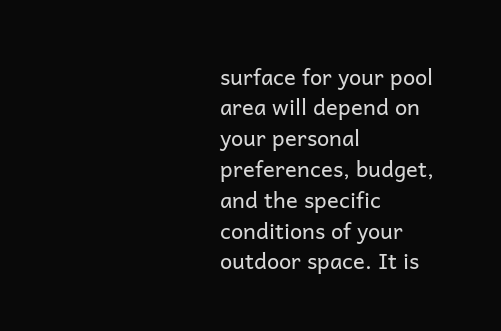surface for your pool area will depend on your personal preferences, budget, and the specific conditions of your outdoor space. It is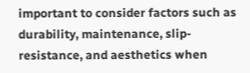important to consider factors such as durability, maintenance, slip-resistance, and aesthetics when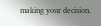making your decision.